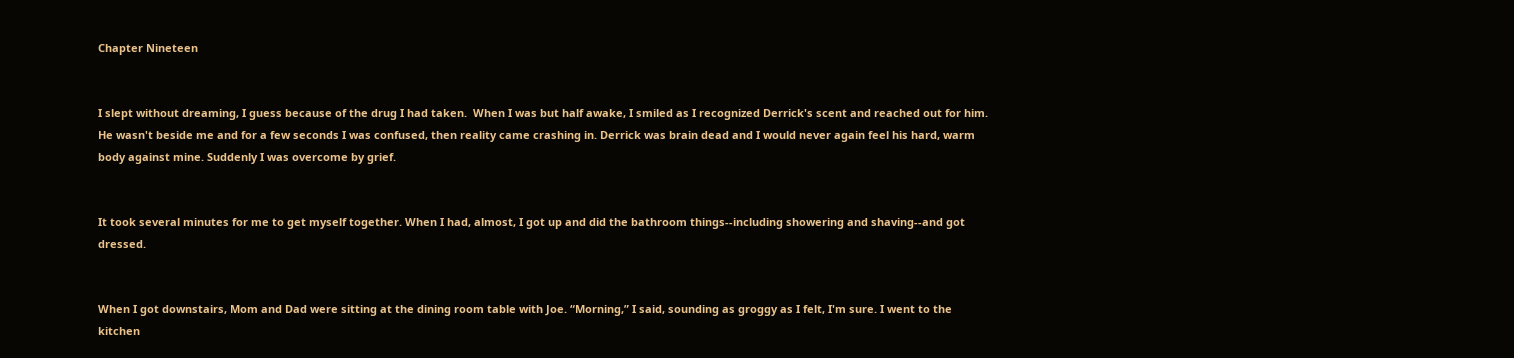Chapter Nineteen


I slept without dreaming, I guess because of the drug I had taken.  When I was but half awake, I smiled as I recognized Derrick's scent and reached out for him. He wasn't beside me and for a few seconds I was confused, then reality came crashing in. Derrick was brain dead and I would never again feel his hard, warm body against mine. Suddenly I was overcome by grief.


It took several minutes for me to get myself together. When I had, almost, I got up and did the bathroom things--including showering and shaving--and got dressed.


When I got downstairs, Mom and Dad were sitting at the dining room table with Joe. “Morning,” I said, sounding as groggy as I felt, I'm sure. I went to the kitchen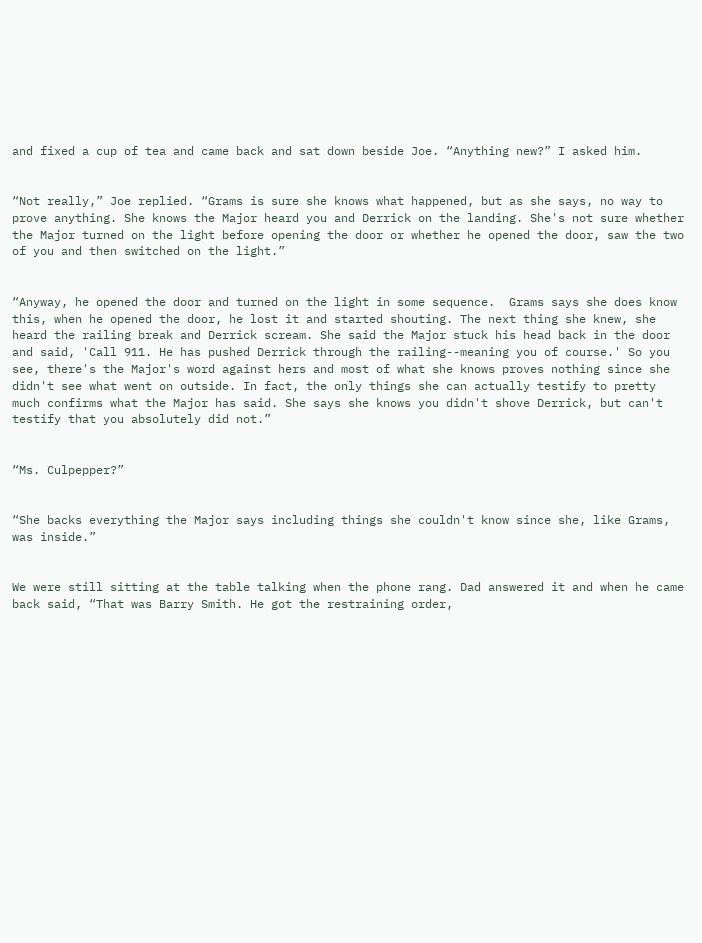and fixed a cup of tea and came back and sat down beside Joe. “Anything new?” I asked him.


“Not really,” Joe replied. “Grams is sure she knows what happened, but as she says, no way to prove anything. She knows the Major heard you and Derrick on the landing. She's not sure whether the Major turned on the light before opening the door or whether he opened the door, saw the two of you and then switched on the light.”


“Anyway, he opened the door and turned on the light in some sequence.  Grams says she does know this, when he opened the door, he lost it and started shouting. The next thing she knew, she heard the railing break and Derrick scream. She said the Major stuck his head back in the door and said, 'Call 911. He has pushed Derrick through the railing--meaning you of course.' So you see, there's the Major's word against hers and most of what she knows proves nothing since she didn't see what went on outside. In fact, the only things she can actually testify to pretty much confirms what the Major has said. She says she knows you didn't shove Derrick, but can't testify that you absolutely did not.”


“Ms. Culpepper?”


“She backs everything the Major says including things she couldn't know since she, like Grams, was inside.”


We were still sitting at the table talking when the phone rang. Dad answered it and when he came back said, “That was Barry Smith. He got the restraining order,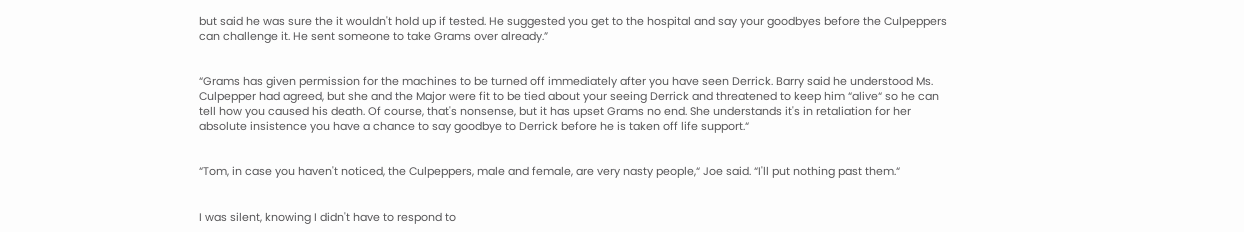but said he was sure the it wouldn't hold up if tested. He suggested you get to the hospital and say your goodbyes before the Culpeppers can challenge it. He sent someone to take Grams over already.”


“Grams has given permission for the machines to be turned off immediately after you have seen Derrick. Barry said he understood Ms. Culpepper had agreed, but she and the Major were fit to be tied about your seeing Derrick and threatened to keep him “alive“ so he can tell how you caused his death. Of course, that's nonsense, but it has upset Grams no end. She understands it's in retaliation for her absolute insistence you have a chance to say goodbye to Derrick before he is taken off life support.“


“Tom, in case you haven't noticed, the Culpeppers, male and female, are very nasty people,“ Joe said. “I'll put nothing past them.“


I was silent, knowing I didn't have to respond to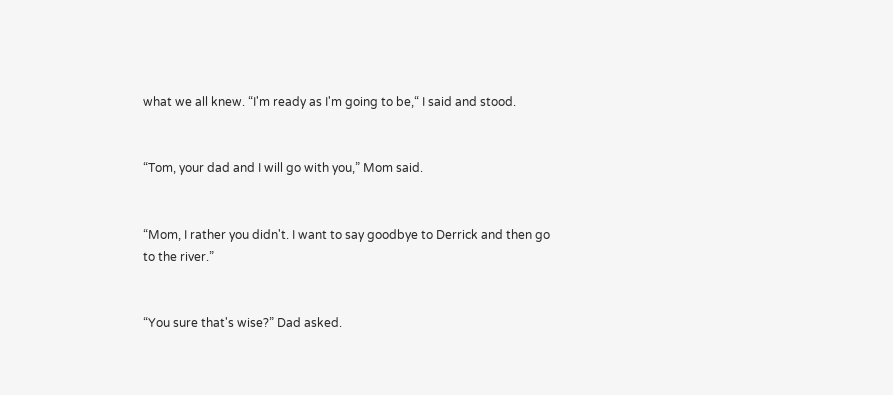what we all knew. “I'm ready as I'm going to be,“ I said and stood.


“Tom, your dad and I will go with you,” Mom said.


“Mom, I rather you didn't. I want to say goodbye to Derrick and then go to the river.”


“You sure that's wise?” Dad asked.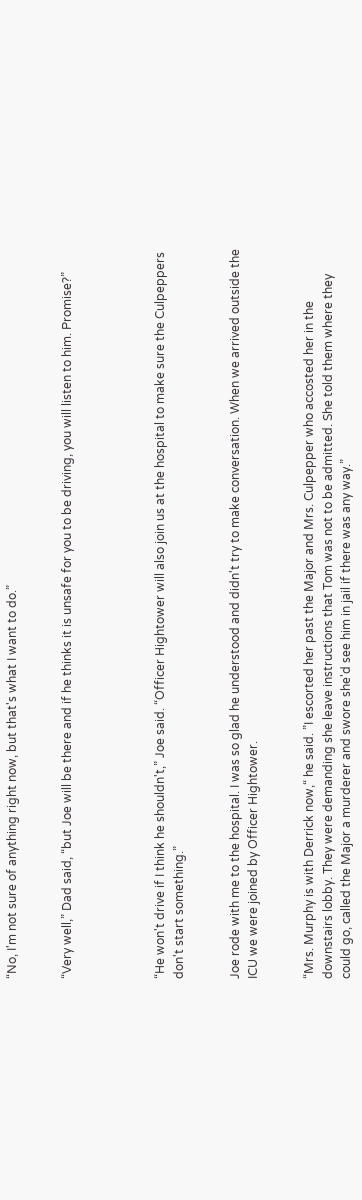“No, I'm not sure of anything right now, but that's what I want to do.”


“Very well,” Dad said, “but Joe will be there and if he thinks it is unsafe for you to be driving, you will listen to him. Promise?”




“He won't drive if I think he shouldn't,” Joe said. “Officer Hightower will also join us at the hospital to make sure the Culpeppers don't start something.”


Joe rode with me to the hospital. I was so glad he understood and didn't try to make conversation. When we arrived outside the ICU we were joined by Officer Hightower.


“Mrs. Murphy is with Derrick now,“ he said. ”I escorted her past the Major and Mrs. Culpepper who accosted her in the downstairs lobby. They were demanding she leave instructions that Tom was not to be admitted. She told them where they could go, called the Major a murderer and swore she'd see him in jail if there was any way.”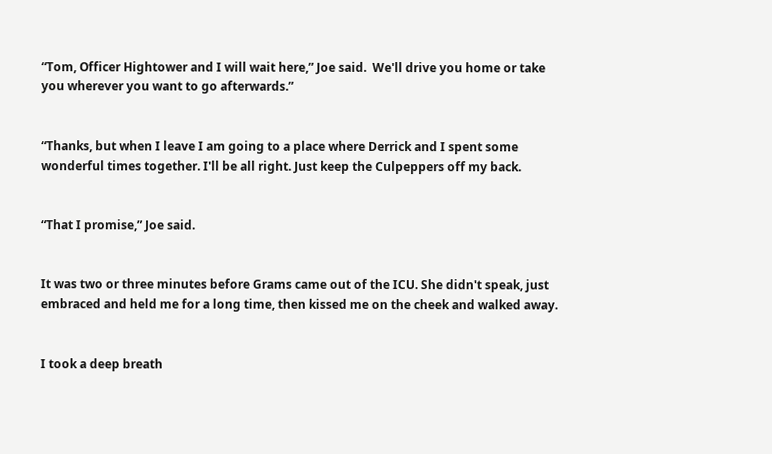“Tom, Officer Hightower and I will wait here,” Joe said.  We'll drive you home or take you wherever you want to go afterwards.”


“Thanks, but when I leave I am going to a place where Derrick and I spent some wonderful times together. I'll be all right. Just keep the Culpeppers off my back.


“That I promise,” Joe said.


It was two or three minutes before Grams came out of the ICU. She didn't speak, just embraced and held me for a long time, then kissed me on the cheek and walked away.


I took a deep breath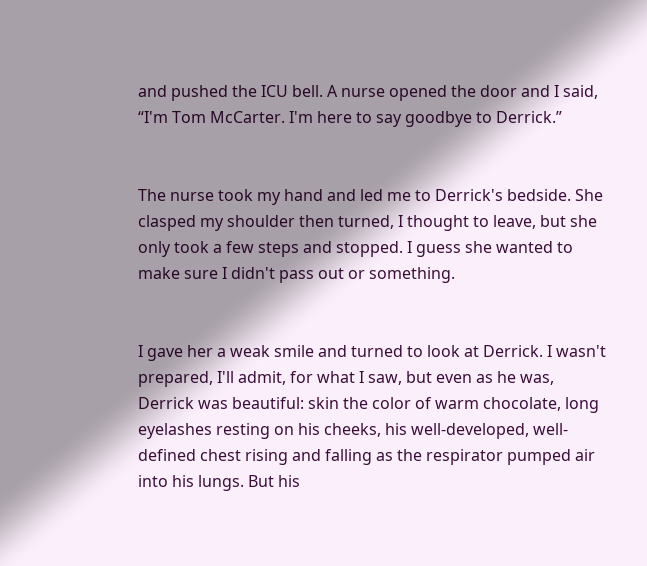and pushed the ICU bell. A nurse opened the door and I said, “I'm Tom McCarter. I'm here to say goodbye to Derrick.”


The nurse took my hand and led me to Derrick's bedside. She clasped my shoulder then turned, I thought to leave, but she only took a few steps and stopped. I guess she wanted to make sure I didn't pass out or something.


I gave her a weak smile and turned to look at Derrick. I wasn't prepared, I'll admit, for what I saw, but even as he was, Derrick was beautiful: skin the color of warm chocolate, long eyelashes resting on his cheeks, his well-developed, well-defined chest rising and falling as the respirator pumped air into his lungs. But his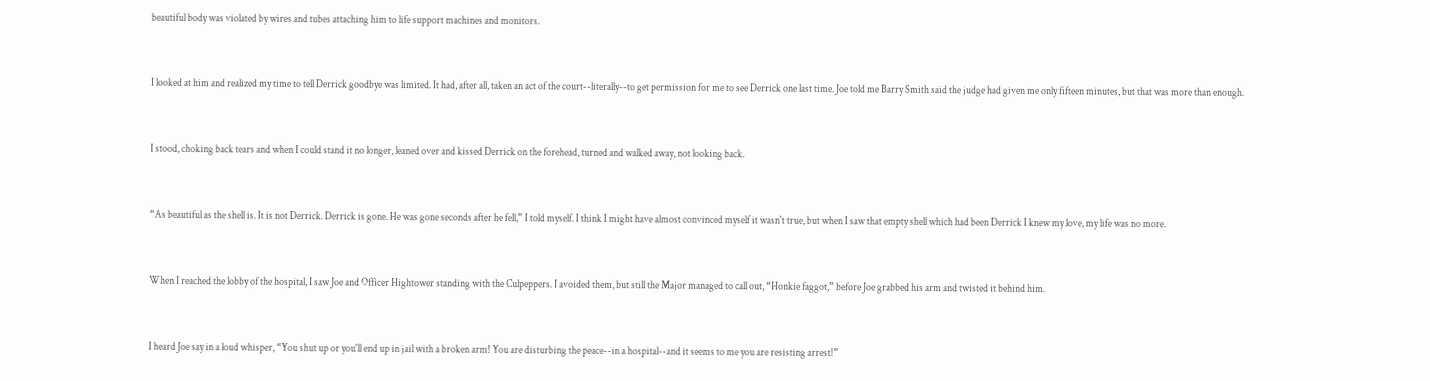beautiful body was violated by wires and tubes attaching him to life support machines and monitors.


I looked at him and realized my time to tell Derrick goodbye was limited. It had, after all, taken an act of the court--literally--to get permission for me to see Derrick one last time. Joe told me Barry Smith said the judge had given me only fifteen minutes, but that was more than enough.


I stood, choking back tears and when I could stand it no longer, leaned over and kissed Derrick on the forehead, turned and walked away, not looking back.


“As beautiful as the shell is. It is not Derrick. Derrick is gone. He was gone seconds after he fell,” I told myself. I think I might have almost convinced myself it wasn't true, but when I saw that empty shell which had been Derrick I knew my love, my life was no more.


When I reached the lobby of the hospital, I saw Joe and Officer Hightower standing with the Culpeppers. I avoided them, but still the Major managed to call out, “Honkie faggot,” before Joe grabbed his arm and twisted it behind him.


I heard Joe say in a loud whisper, “You shut up or you'll end up in jail with a broken arm! You are disturbing the peace--in a hospital--and it seems to me you are resisting arrest!”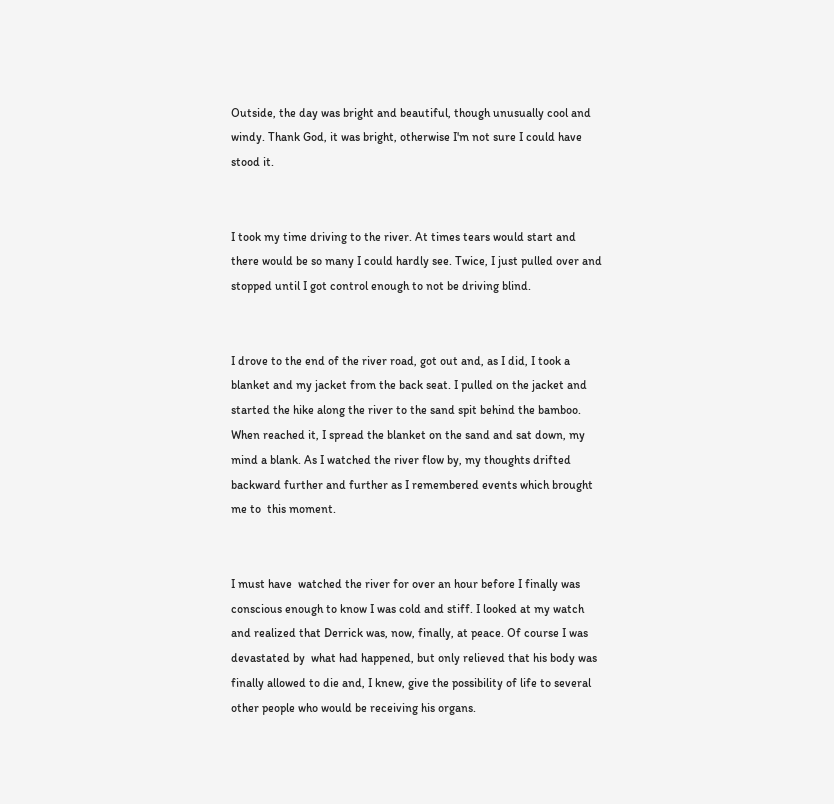Outside, the day was bright and beautiful, though unusually cool and windy. Thank God, it was bright, otherwise I'm not sure I could have stood it.


I took my time driving to the river. At times tears would start and there would be so many I could hardly see. Twice, I just pulled over and stopped until I got control enough to not be driving blind.


I drove to the end of the river road, got out and, as I did, I took a blanket and my jacket from the back seat. I pulled on the jacket and started the hike along the river to the sand spit behind the bamboo. When reached it, I spread the blanket on the sand and sat down, my mind a blank. As I watched the river flow by, my thoughts drifted backward further and further as I remembered events which brought me to  this moment.


I must have  watched the river for over an hour before I finally was conscious enough to know I was cold and stiff. I looked at my watch and realized that Derrick was, now, finally, at peace. Of course I was devastated by  what had happened, but only relieved that his body was finally allowed to die and, I knew, give the possibility of life to several other people who would be receiving his organs.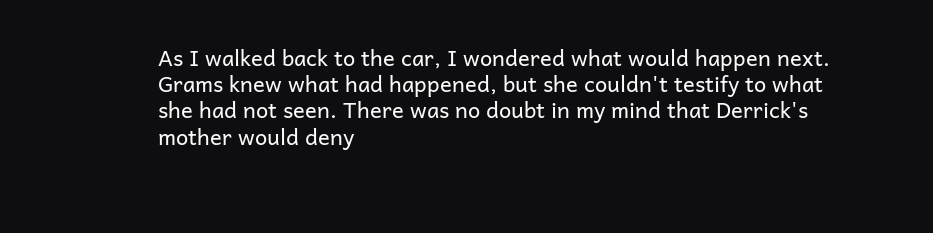As I walked back to the car, I wondered what would happen next. Grams knew what had happened, but she couldn't testify to what she had not seen. There was no doubt in my mind that Derrick's mother would deny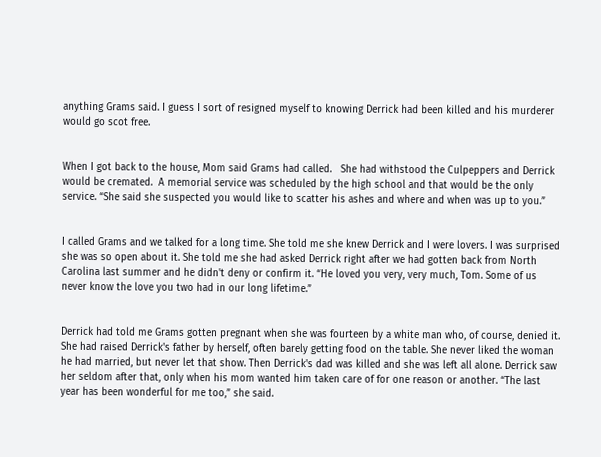anything Grams said. I guess I sort of resigned myself to knowing Derrick had been killed and his murderer would go scot free.


When I got back to the house, Mom said Grams had called.   She had withstood the Culpeppers and Derrick would be cremated.  A memorial service was scheduled by the high school and that would be the only service. “She said she suspected you would like to scatter his ashes and where and when was up to you.”


I called Grams and we talked for a long time. She told me she knew Derrick and I were lovers. I was surprised she was so open about it. She told me she had asked Derrick right after we had gotten back from North Carolina last summer and he didn't deny or confirm it. “He loved you very, very much, Tom. Some of us never know the love you two had in our long lifetime.”


Derrick had told me Grams gotten pregnant when she was fourteen by a white man who, of course, denied it. She had raised Derrick's father by herself, often barely getting food on the table. She never liked the woman he had married, but never let that show. Then Derrick's dad was killed and she was left all alone. Derrick saw her seldom after that, only when his mom wanted him taken care of for one reason or another. “The last year has been wonderful for me too,” she said.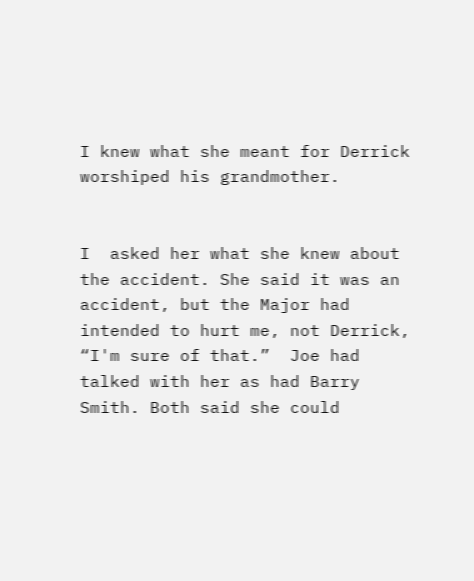I knew what she meant for Derrick worshiped his grandmother.


I  asked her what she knew about the accident. She said it was an accident, but the Major had intended to hurt me, not Derrick, “I'm sure of that.”  Joe had talked with her as had Barry Smith. Both said she could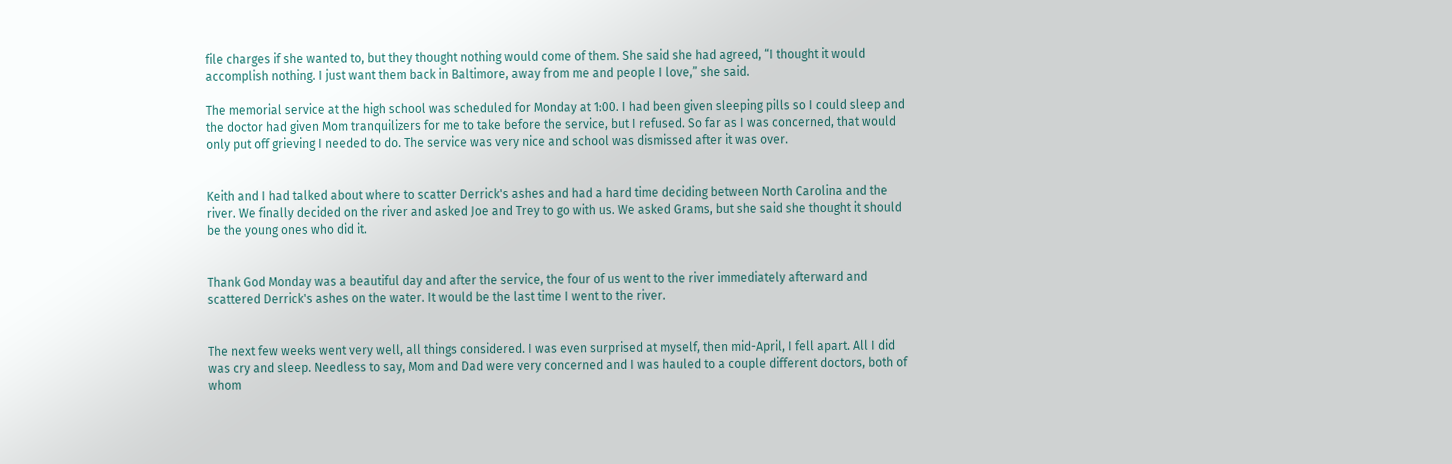file charges if she wanted to, but they thought nothing would come of them. She said she had agreed, “I thought it would accomplish nothing. I just want them back in Baltimore, away from me and people I love,” she said.

The memorial service at the high school was scheduled for Monday at 1:00. I had been given sleeping pills so I could sleep and the doctor had given Mom tranquilizers for me to take before the service, but I refused. So far as I was concerned, that would only put off grieving I needed to do. The service was very nice and school was dismissed after it was over.


Keith and I had talked about where to scatter Derrick's ashes and had a hard time deciding between North Carolina and the river. We finally decided on the river and asked Joe and Trey to go with us. We asked Grams, but she said she thought it should be the young ones who did it.


Thank God Monday was a beautiful day and after the service, the four of us went to the river immediately afterward and scattered Derrick's ashes on the water. It would be the last time I went to the river.


The next few weeks went very well, all things considered. I was even surprised at myself, then mid-April, I fell apart. All I did was cry and sleep. Needless to say, Mom and Dad were very concerned and I was hauled to a couple different doctors, both of whom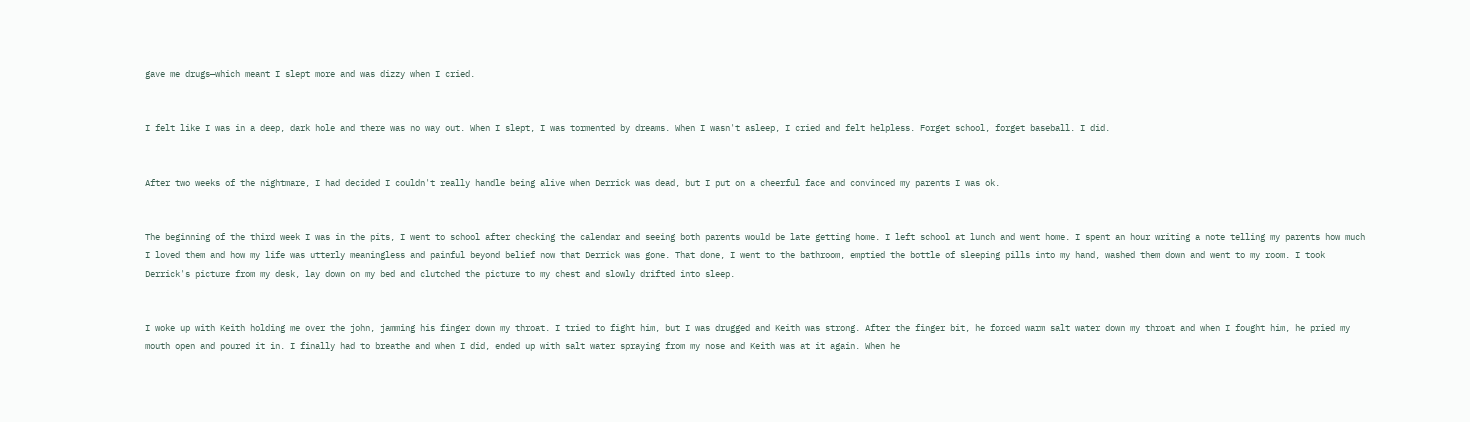gave me drugs—which meant I slept more and was dizzy when I cried.


I felt like I was in a deep, dark hole and there was no way out. When I slept, I was tormented by dreams. When I wasn't asleep, I cried and felt helpless. Forget school, forget baseball. I did.


After two weeks of the nightmare, I had decided I couldn't really handle being alive when Derrick was dead, but I put on a cheerful face and convinced my parents I was ok.


The beginning of the third week I was in the pits, I went to school after checking the calendar and seeing both parents would be late getting home. I left school at lunch and went home. I spent an hour writing a note telling my parents how much I loved them and how my life was utterly meaningless and painful beyond belief now that Derrick was gone. That done, I went to the bathroom, emptied the bottle of sleeping pills into my hand, washed them down and went to my room. I took Derrick's picture from my desk, lay down on my bed and clutched the picture to my chest and slowly drifted into sleep.


I woke up with Keith holding me over the john, jamming his finger down my throat. I tried to fight him, but I was drugged and Keith was strong. After the finger bit, he forced warm salt water down my throat and when I fought him, he pried my mouth open and poured it in. I finally had to breathe and when I did, ended up with salt water spraying from my nose and Keith was at it again. When he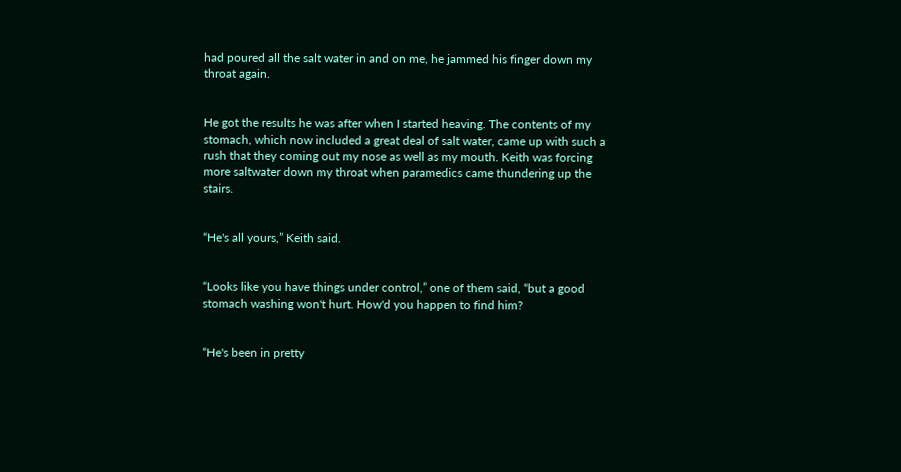had poured all the salt water in and on me, he jammed his finger down my throat again.


He got the results he was after when I started heaving. The contents of my stomach, which now included a great deal of salt water, came up with such a rush that they coming out my nose as well as my mouth. Keith was forcing more saltwater down my throat when paramedics came thundering up the stairs.


“He's all yours,” Keith said.


“Looks like you have things under control,” one of them said, “but a good stomach washing won't hurt. How'd you happen to find him?


“He's been in pretty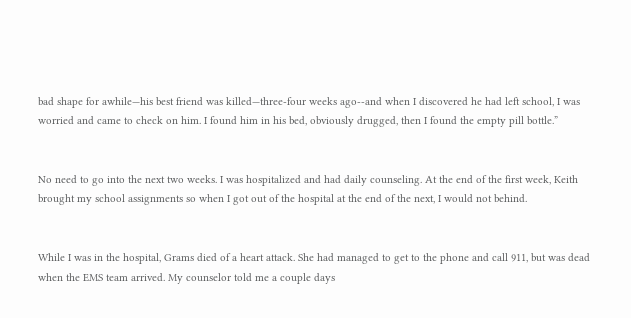bad shape for awhile—his best friend was killed—three-four weeks ago--and when I discovered he had left school, I was worried and came to check on him. I found him in his bed, obviously drugged, then I found the empty pill bottle.”


No need to go into the next two weeks. I was hospitalized and had daily counseling. At the end of the first week, Keith brought my school assignments so when I got out of the hospital at the end of the next, I would not behind.


While I was in the hospital, Grams died of a heart attack. She had managed to get to the phone and call 911, but was dead when the EMS team arrived. My counselor told me a couple days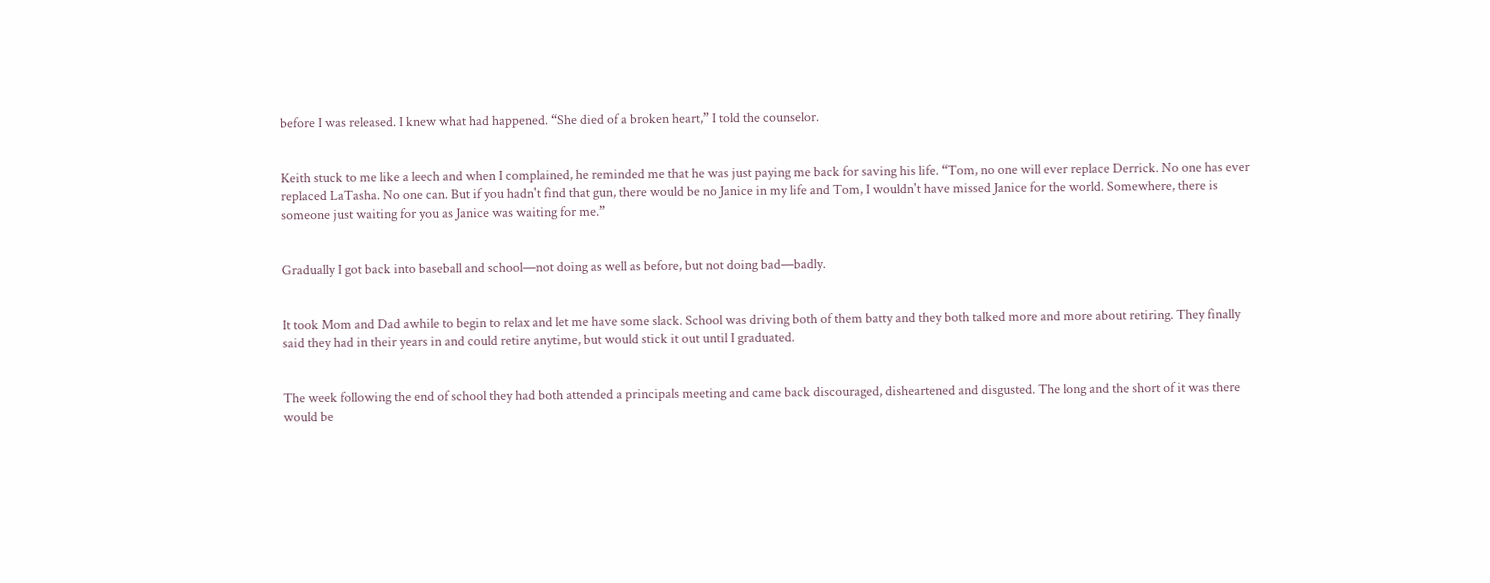before I was released. I knew what had happened. “She died of a broken heart,” I told the counselor.


Keith stuck to me like a leech and when I complained, he reminded me that he was just paying me back for saving his life. “Tom, no one will ever replace Derrick. No one has ever replaced LaTasha. No one can. But if you hadn't find that gun, there would be no Janice in my life and Tom, I wouldn't have missed Janice for the world. Somewhere, there is someone just waiting for you as Janice was waiting for me.”


Gradually I got back into baseball and school—not doing as well as before, but not doing bad—badly.


It took Mom and Dad awhile to begin to relax and let me have some slack. School was driving both of them batty and they both talked more and more about retiring. They finally said they had in their years in and could retire anytime, but would stick it out until I graduated.


The week following the end of school they had both attended a principals meeting and came back discouraged, disheartened and disgusted. The long and the short of it was there would be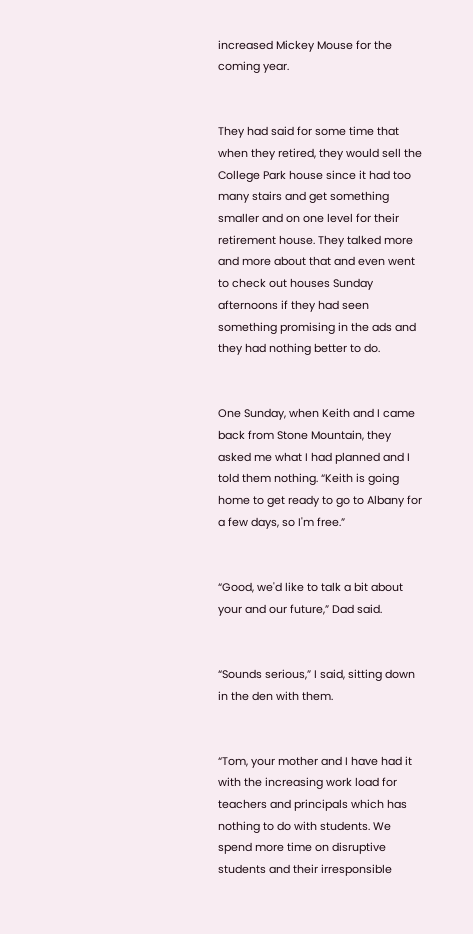increased Mickey Mouse for the coming year.


They had said for some time that when they retired, they would sell the College Park house since it had too many stairs and get something smaller and on one level for their retirement house. They talked more and more about that and even went to check out houses Sunday afternoons if they had seen something promising in the ads and they had nothing better to do.


One Sunday, when Keith and I came back from Stone Mountain, they asked me what I had planned and I told them nothing. “Keith is going home to get ready to go to Albany for a few days, so I'm free.”


“Good, we'd like to talk a bit about your and our future,” Dad said.


“Sounds serious,” I said, sitting down in the den with them.


“Tom, your mother and I have had it with the increasing work load for teachers and principals which has nothing to do with students. We spend more time on disruptive students and their irresponsible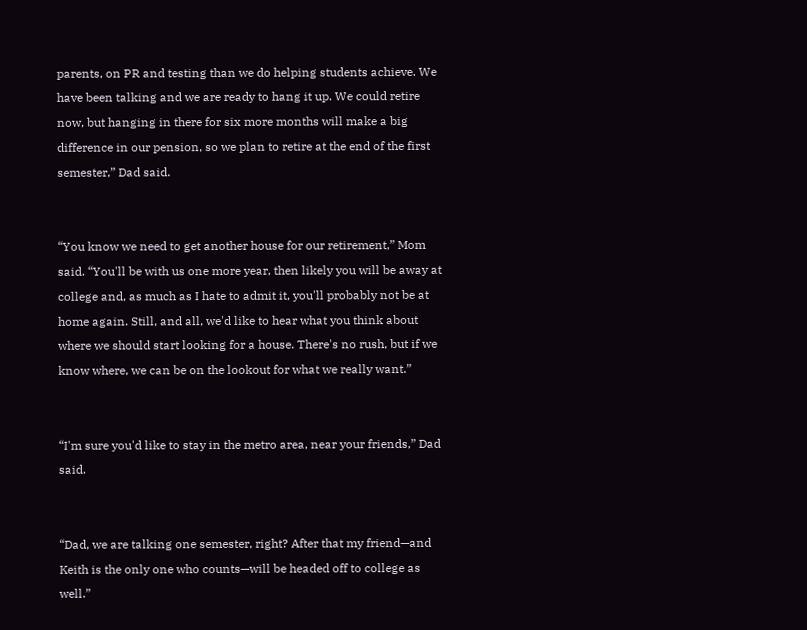parents, on PR and testing than we do helping students achieve. We have been talking and we are ready to hang it up. We could retire now, but hanging in there for six more months will make a big difference in our pension, so we plan to retire at the end of the first semester,” Dad said.


“You know we need to get another house for our retirement,” Mom said. “You'll be with us one more year, then likely you will be away at college and, as much as I hate to admit it, you'll probably not be at home again. Still, and all, we'd like to hear what you think about where we should start looking for a house. There's no rush, but if we know where, we can be on the lookout for what we really want.”


“I'm sure you'd like to stay in the metro area, near your friends,” Dad said.


“Dad, we are talking one semester, right? After that my friend—and Keith is the only one who counts—will be headed off to college as well.”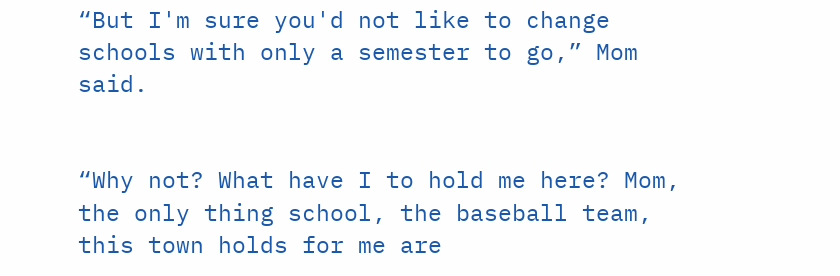“But I'm sure you'd not like to change schools with only a semester to go,” Mom said.


“Why not? What have I to hold me here? Mom, the only thing school, the baseball team, this town holds for me are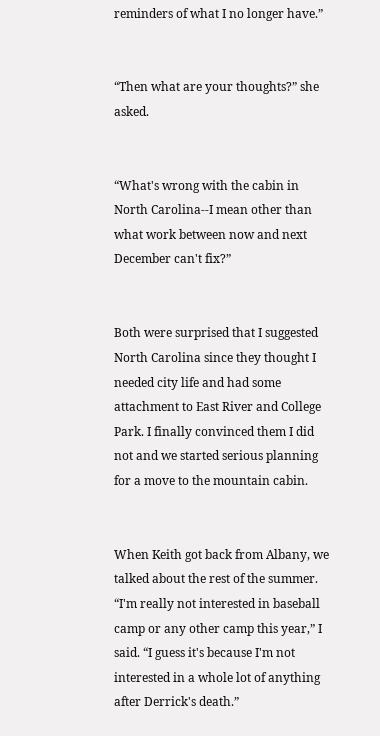reminders of what I no longer have.”


“Then what are your thoughts?” she asked.


“What's wrong with the cabin in North Carolina--I mean other than what work between now and next December can't fix?”


Both were surprised that I suggested North Carolina since they thought I needed city life and had some attachment to East River and College Park. I finally convinced them I did not and we started serious planning for a move to the mountain cabin.


When Keith got back from Albany, we talked about the rest of the summer. “I'm really not interested in baseball camp or any other camp this year,” I said. “I guess it's because I'm not interested in a whole lot of anything after Derrick's death.”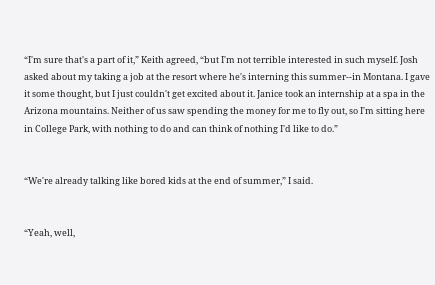“I'm sure that's a part of it,” Keith agreed, “but I'm not terrible interested in such myself. Josh asked about my taking a job at the resort where he's interning this summer--in Montana. I gave it some thought, but I just couldn't get excited about it. Janice took an internship at a spa in the Arizona mountains. Neither of us saw spending the money for me to fly out, so I'm sitting here in College Park, with nothing to do and can think of nothing I'd like to do.”


“We're already talking like bored kids at the end of summer,” I said.


“Yeah, well,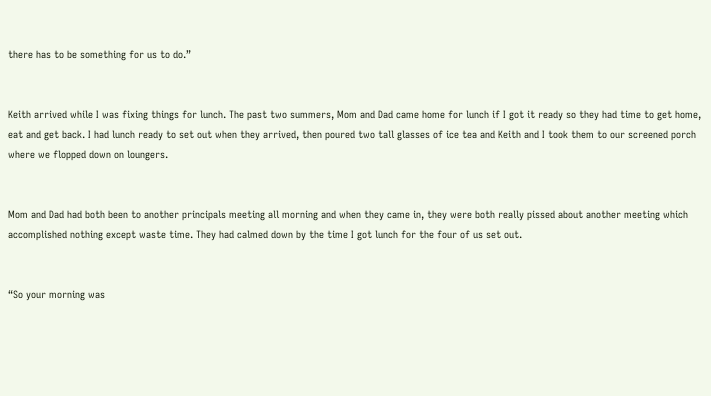there has to be something for us to do.”


Keith arrived while I was fixing things for lunch. The past two summers, Mom and Dad came home for lunch if I got it ready so they had time to get home, eat and get back. I had lunch ready to set out when they arrived, then poured two tall glasses of ice tea and Keith and I took them to our screened porch where we flopped down on loungers.


Mom and Dad had both been to another principals meeting all morning and when they came in, they were both really pissed about another meeting which accomplished nothing except waste time. They had calmed down by the time I got lunch for the four of us set out.


“So your morning was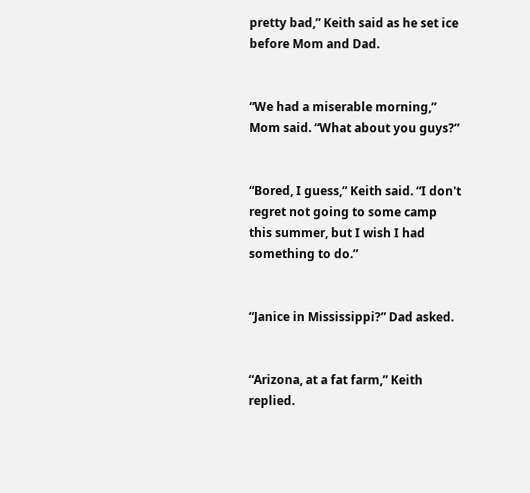pretty bad,” Keith said as he set ice before Mom and Dad.


“We had a miserable morning,” Mom said. “What about you guys?”


“Bored, I guess,” Keith said. “I don't regret not going to some camp this summer, but I wish I had something to do.”


“Janice in Mississippi?” Dad asked.


“Arizona, at a fat farm,” Keith replied.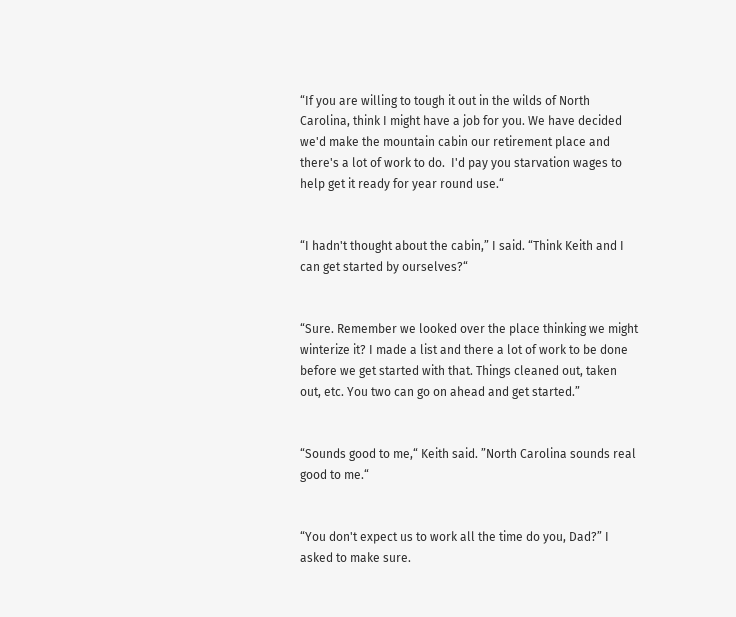“If you are willing to tough it out in the wilds of North Carolina, think I might have a job for you. We have decided we'd make the mountain cabin our retirement place and there's a lot of work to do.  I'd pay you starvation wages to help get it ready for year round use.“


“I hadn't thought about the cabin,” I said. “Think Keith and I can get started by ourselves?“


“Sure. Remember we looked over the place thinking we might winterize it? I made a list and there a lot of work to be done before we get started with that. Things cleaned out, taken out, etc. You two can go on ahead and get started.”


“Sounds good to me,“ Keith said. ”North Carolina sounds real good to me.“


“You don't expect us to work all the time do you, Dad?” I asked to make sure.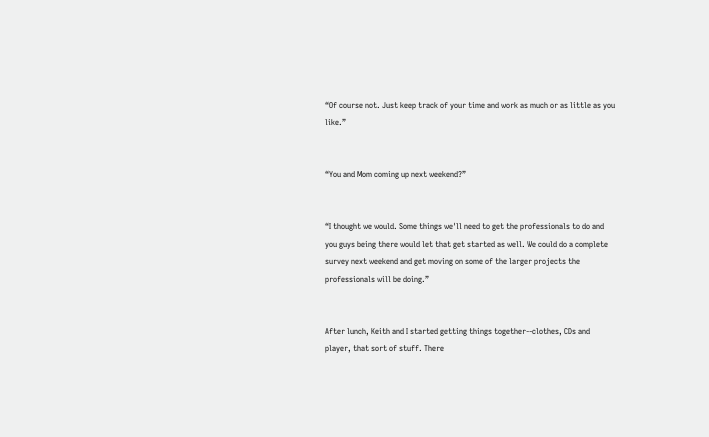“Of course not. Just keep track of your time and work as much or as little as you like.”


“You and Mom coming up next weekend?”


“I thought we would. Some things we'll need to get the professionals to do and you guys being there would let that get started as well. We could do a complete survey next weekend and get moving on some of the larger projects the professionals will be doing.”


After lunch, Keith and I started getting things together--clothes, CDs and player, that sort of stuff. There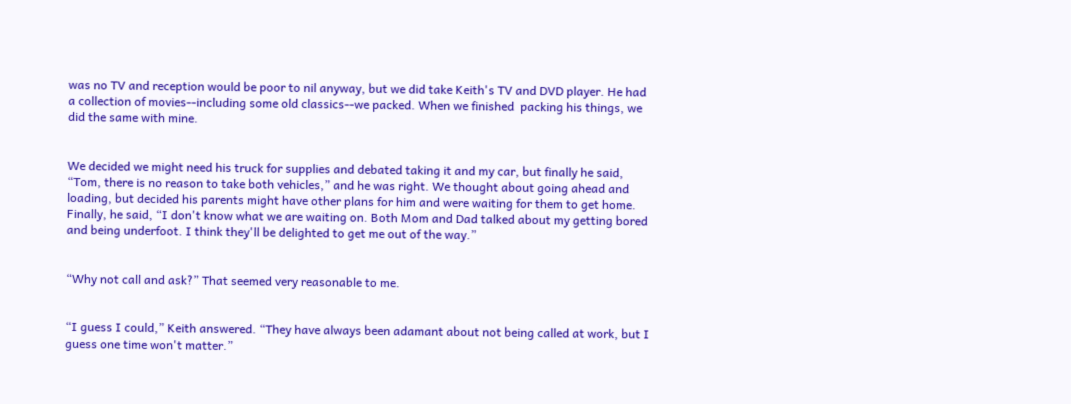was no TV and reception would be poor to nil anyway, but we did take Keith's TV and DVD player. He had a collection of movies--including some old classics--we packed. When we finished  packing his things, we did the same with mine.


We decided we might need his truck for supplies and debated taking it and my car, but finally he said, “Tom, there is no reason to take both vehicles,” and he was right. We thought about going ahead and loading, but decided his parents might have other plans for him and were waiting for them to get home. Finally, he said, “I don't know what we are waiting on. Both Mom and Dad talked about my getting bored and being underfoot. I think they'll be delighted to get me out of the way.”


“Why not call and ask?” That seemed very reasonable to me.


“I guess I could,” Keith answered. “They have always been adamant about not being called at work, but I guess one time won't matter.”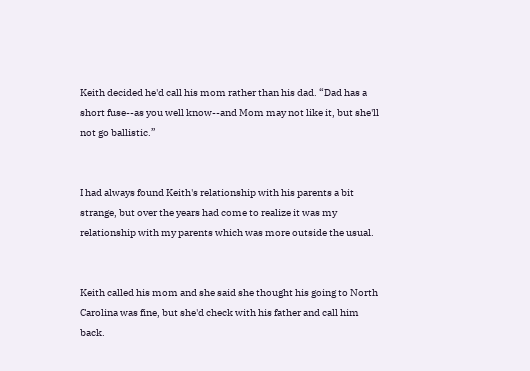Keith decided he'd call his mom rather than his dad. “Dad has a short fuse--as you well know--and Mom may not like it, but she'll not go ballistic.”


I had always found Keith's relationship with his parents a bit strange, but over the years had come to realize it was my relationship with my parents which was more outside the usual.


Keith called his mom and she said she thought his going to North Carolina was fine, but she'd check with his father and call him back.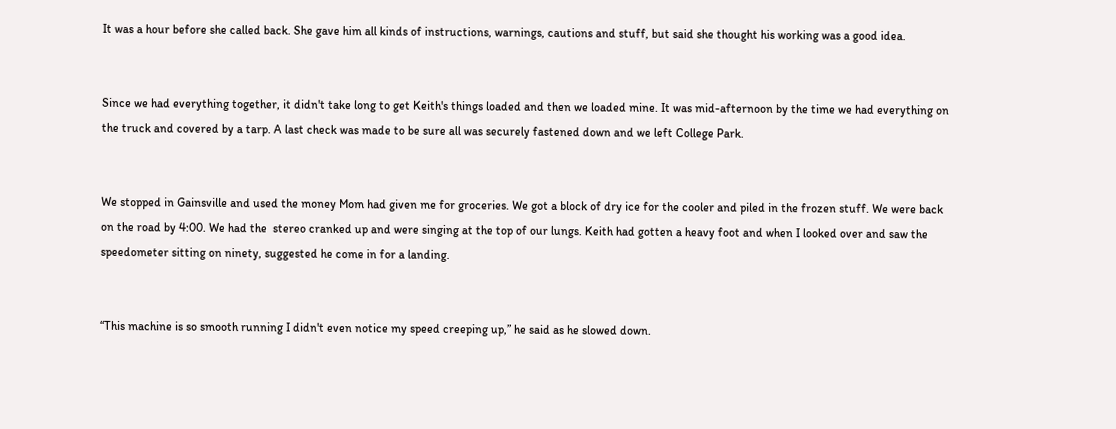It was a hour before she called back. She gave him all kinds of instructions, warnings, cautions and stuff, but said she thought his working was a good idea.


Since we had everything together, it didn't take long to get Keith's things loaded and then we loaded mine. It was mid-afternoon by the time we had everything on the truck and covered by a tarp. A last check was made to be sure all was securely fastened down and we left College Park.


We stopped in Gainsville and used the money Mom had given me for groceries. We got a block of dry ice for the cooler and piled in the frozen stuff. We were back on the road by 4:00. We had the  stereo cranked up and were singing at the top of our lungs. Keith had gotten a heavy foot and when I looked over and saw the speedometer sitting on ninety, suggested he come in for a landing.


“This machine is so smooth running I didn't even notice my speed creeping up,” he said as he slowed down.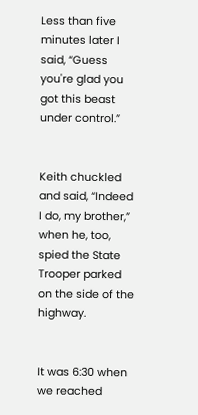Less than five minutes later I said, “Guess you're glad you got this beast under control.”


Keith chuckled and said, “Indeed I do, my brother,” when he, too, spied the State Trooper parked on the side of the highway.


It was 6:30 when we reached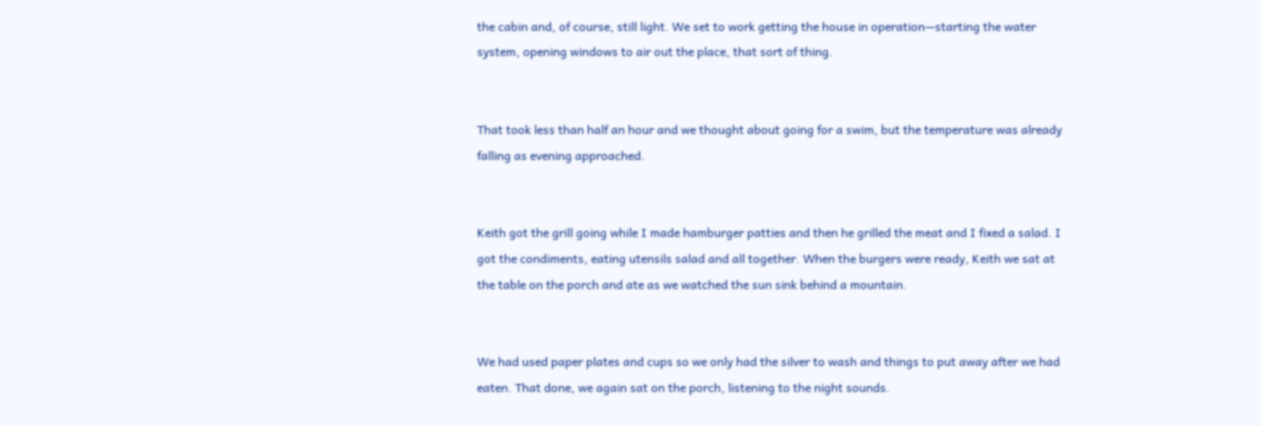the cabin and, of course, still light. We set to work getting the house in operation—starting the water system, opening windows to air out the place, that sort of thing.


That took less than half an hour and we thought about going for a swim, but the temperature was already falling as evening approached.


Keith got the grill going while I made hamburger patties and then he grilled the meat and I fixed a salad. I got the condiments, eating utensils salad and all together. When the burgers were ready, Keith we sat at the table on the porch and ate as we watched the sun sink behind a mountain.


We had used paper plates and cups so we only had the silver to wash and things to put away after we had eaten. That done, we again sat on the porch, listening to the night sounds.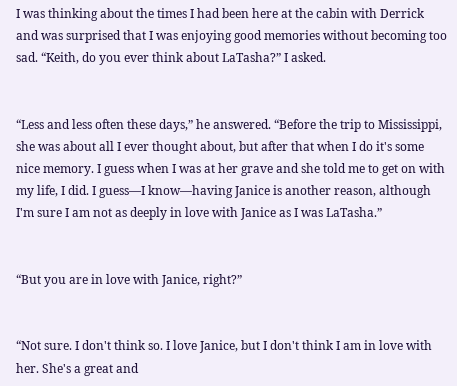I was thinking about the times I had been here at the cabin with Derrick and was surprised that I was enjoying good memories without becoming too sad. “Keith, do you ever think about LaTasha?” I asked.


“Less and less often these days,” he answered. “Before the trip to Mississippi, she was about all I ever thought about, but after that when I do it's some nice memory. I guess when I was at her grave and she told me to get on with my life, I did. I guess—I know—having Janice is another reason, although I'm sure I am not as deeply in love with Janice as I was LaTasha.”


“But you are in love with Janice, right?”


“Not sure. I don't think so. I love Janice, but I don't think I am in love with her. She's a great and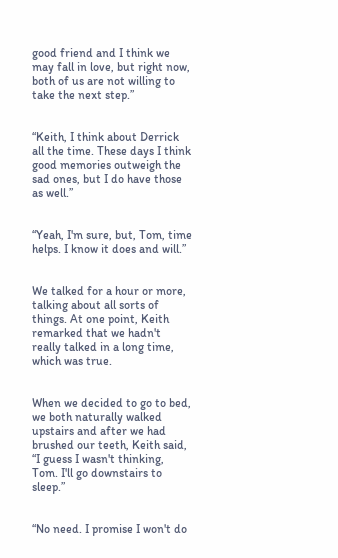good friend and I think we may fall in love, but right now, both of us are not willing to take the next step.”


“Keith, I think about Derrick all the time. These days I think good memories outweigh the sad ones, but I do have those as well.”


“Yeah, I'm sure, but, Tom, time helps. I know it does and will.”


We talked for a hour or more, talking about all sorts of things. At one point, Keith remarked that we hadn't really talked in a long time, which was true.


When we decided to go to bed, we both naturally walked upstairs and after we had brushed our teeth, Keith said, “I guess I wasn't thinking, Tom. I'll go downstairs to sleep.”


“No need. I promise I won't do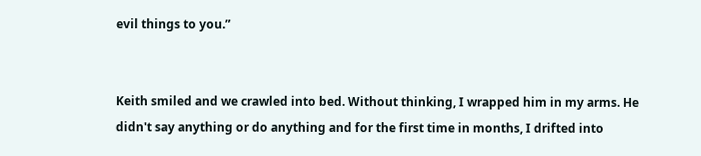evil things to you.”


Keith smiled and we crawled into bed. Without thinking, I wrapped him in my arms. He didn't say anything or do anything and for the first time in months, I drifted into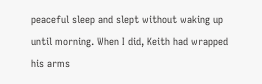peaceful sleep and slept without waking up until morning. When I did, Keith had wrapped his arms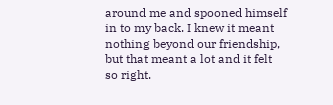around me and spooned himself in to my back. I knew it meant nothing beyond our friendship, but that meant a lot and it felt so right.